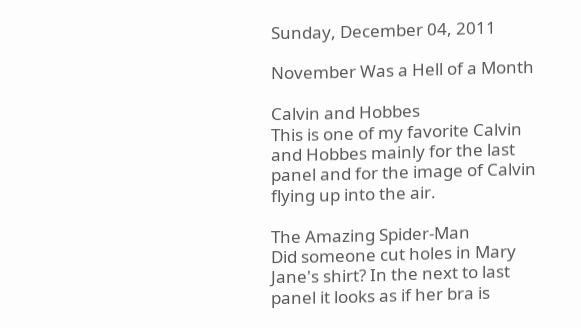Sunday, December 04, 2011

November Was a Hell of a Month

Calvin and Hobbes
This is one of my favorite Calvin and Hobbes mainly for the last panel and for the image of Calvin flying up into the air.

The Amazing Spider-Man
Did someone cut holes in Mary Jane's shirt? In the next to last panel it looks as if her bra is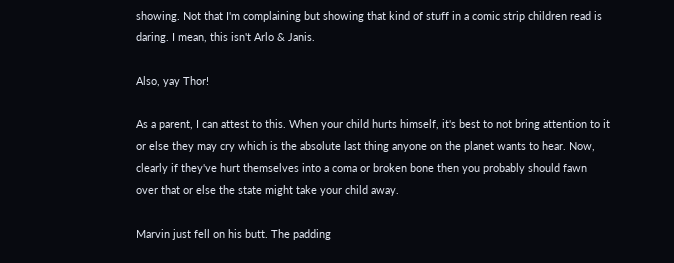showing. Not that I'm complaining but showing that kind of stuff in a comic strip children read is daring. I mean, this isn't Arlo & Janis.

Also, yay Thor!

As a parent, I can attest to this. When your child hurts himself, it's best to not bring attention to it or else they may cry which is the absolute last thing anyone on the planet wants to hear. Now, clearly if they've hurt themselves into a coma or broken bone then you probably should fawn over that or else the state might take your child away.

Marvin just fell on his butt. The padding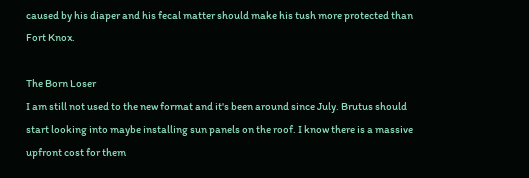caused by his diaper and his fecal matter should make his tush more protected than Fort Knox.

The Born Loser
I am still not used to the new format and it's been around since July. Brutus should start looking into maybe installing sun panels on the roof. I know there is a massive upfront cost for them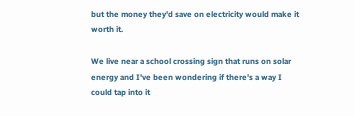but the money they'd save on electricity would make it worth it.

We live near a school crossing sign that runs on solar energy and I've been wondering if there's a way I could tap into it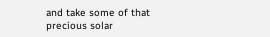and take some of that precious solar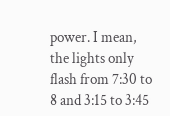power. I mean, the lights only flash from 7:30 to 8 and 3:15 to 3:45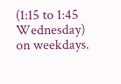(1:15 to 1:45 Wednesday) on weekdays.